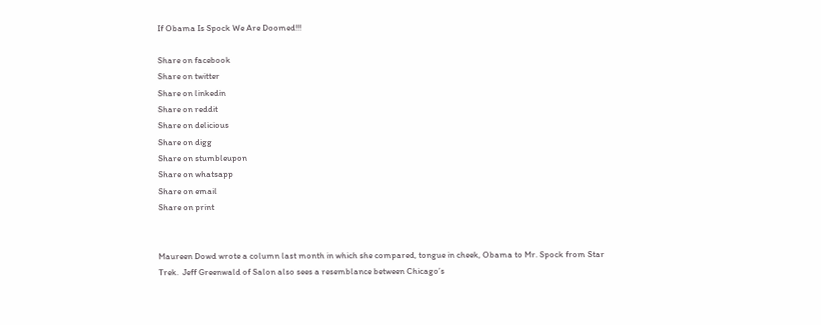If Obama Is Spock We Are Doomed!!!

Share on facebook
Share on twitter
Share on linkedin
Share on reddit
Share on delicious
Share on digg
Share on stumbleupon
Share on whatsapp
Share on email
Share on print


Maureen Dowd wrote a column last month in which she compared, tongue in cheek, Obama to Mr. Spock from Star Trek.  Jeff Greenwald of Salon also sees a resemblance between Chicago’s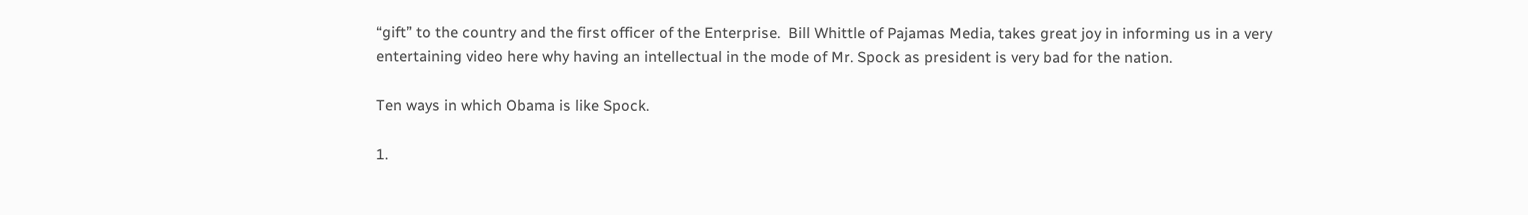“gift” to the country and the first officer of the Enterprise.  Bill Whittle of Pajamas Media, takes great joy in informing us in a very entertaining video here why having an intellectual in the mode of Mr. Spock as president is very bad for the nation.

Ten ways in which Obama is like Spock.

1.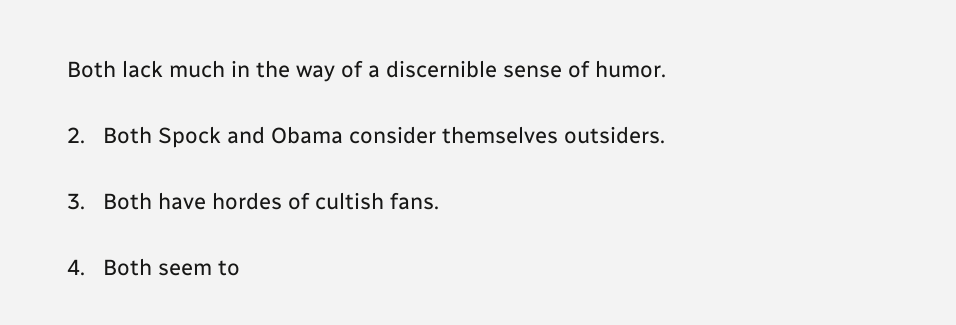Both lack much in the way of a discernible sense of humor.

2.   Both Spock and Obama consider themselves outsiders.

3.   Both have hordes of cultish fans.

4.   Both seem to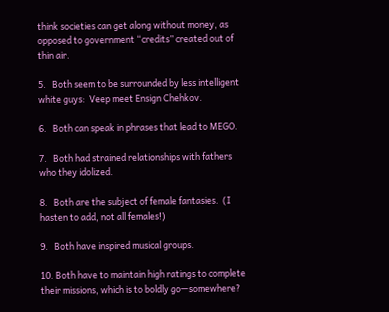think societies can get along without money, as opposed to government “credits” created out of thin air.

5.   Both seem to be surrounded by less intelligent white guys:  Veep meet Ensign Chehkov.

6.   Both can speak in phrases that lead to MEGO.

7.   Both had strained relationships with fathers who they idolized.

8.   Both are the subject of female fantasies.  (I hasten to add, not all females!)

9.   Both have inspired musical groups.

10. Both have to maintain high ratings to complete their missions, which is to boldly go—somewhere?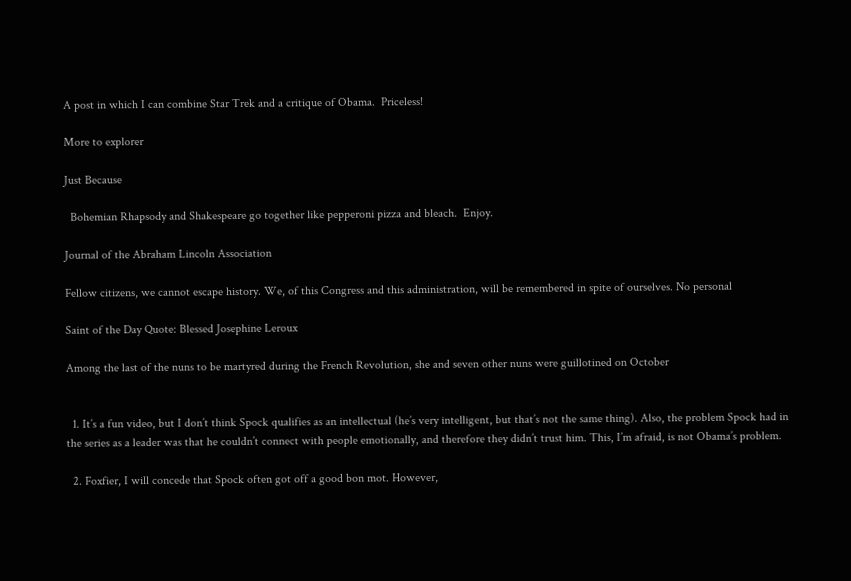A post in which I can combine Star Trek and a critique of Obama.  Priceless!

More to explorer

Just Because

  Bohemian Rhapsody and Shakespeare go together like pepperoni pizza and bleach.  Enjoy.

Journal of the Abraham Lincoln Association

Fellow citizens, we cannot escape history. We, of this Congress and this administration, will be remembered in spite of ourselves. No personal

Saint of the Day Quote: Blessed Josephine Leroux

Among the last of the nuns to be martyred during the French Revolution, she and seven other nuns were guillotined on October


  1. It’s a fun video, but I don’t think Spock qualifies as an intellectual (he’s very intelligent, but that’s not the same thing). Also, the problem Spock had in the series as a leader was that he couldn’t connect with people emotionally, and therefore they didn’t trust him. This, I’m afraid, is not Obama’s problem.

  2. Foxfier, I will concede that Spock often got off a good bon mot. However,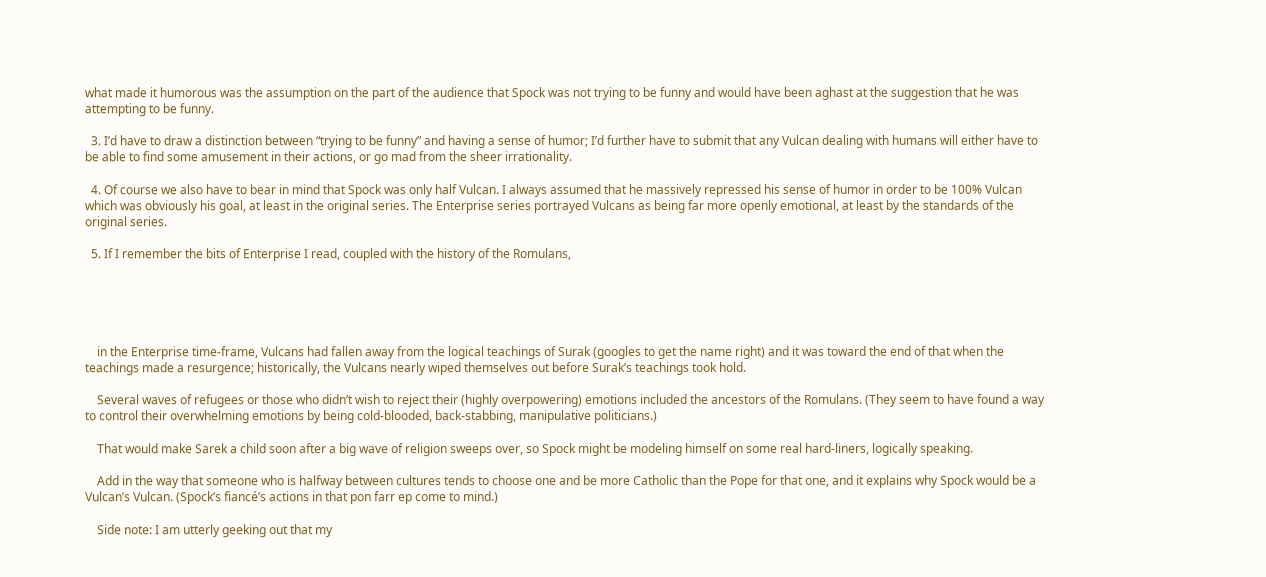what made it humorous was the assumption on the part of the audience that Spock was not trying to be funny and would have been aghast at the suggestion that he was attempting to be funny.

  3. I’d have to draw a distinction between “trying to be funny” and having a sense of humor; I’d further have to submit that any Vulcan dealing with humans will either have to be able to find some amusement in their actions, or go mad from the sheer irrationality.

  4. Of course we also have to bear in mind that Spock was only half Vulcan. I always assumed that he massively repressed his sense of humor in order to be 100% Vulcan which was obviously his goal, at least in the original series. The Enterprise series portrayed Vulcans as being far more openly emotional, at least by the standards of the original series.

  5. If I remember the bits of Enterprise I read, coupled with the history of the Romulans,





    in the Enterprise time-frame, Vulcans had fallen away from the logical teachings of Surak (googles to get the name right) and it was toward the end of that when the teachings made a resurgence; historically, the Vulcans nearly wiped themselves out before Surak’s teachings took hold.

    Several waves of refugees or those who didn’t wish to reject their (highly overpowering) emotions included the ancestors of the Romulans. (They seem to have found a way to control their overwhelming emotions by being cold-blooded, back-stabbing, manipulative politicians.)

    That would make Sarek a child soon after a big wave of religion sweeps over, so Spock might be modeling himself on some real hard-liners, logically speaking.

    Add in the way that someone who is halfway between cultures tends to choose one and be more Catholic than the Pope for that one, and it explains why Spock would be a Vulcan’s Vulcan. (Spock’s fiancé’s actions in that pon farr ep come to mind.)

    Side note: I am utterly geeking out that my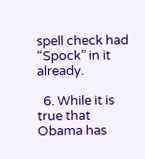spell check had “Spock” in it already.

  6. While it is true that Obama has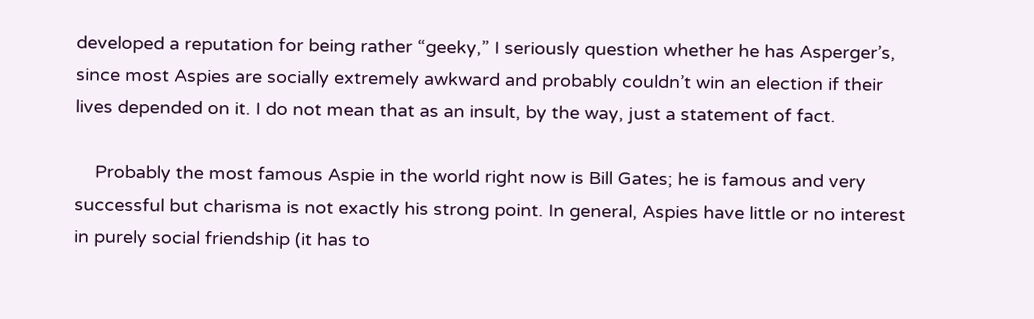developed a reputation for being rather “geeky,” I seriously question whether he has Asperger’s, since most Aspies are socially extremely awkward and probably couldn’t win an election if their lives depended on it. I do not mean that as an insult, by the way, just a statement of fact.

    Probably the most famous Aspie in the world right now is Bill Gates; he is famous and very successful but charisma is not exactly his strong point. In general, Aspies have little or no interest in purely social friendship (it has to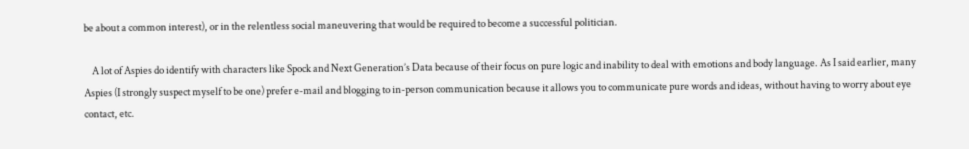be about a common interest), or in the relentless social maneuvering that would be required to become a successful politician.

    A lot of Aspies do identify with characters like Spock and Next Generation’s Data because of their focus on pure logic and inability to deal with emotions and body language. As I said earlier, many Aspies (I strongly suspect myself to be one) prefer e-mail and blogging to in-person communication because it allows you to communicate pure words and ideas, without having to worry about eye contact, etc.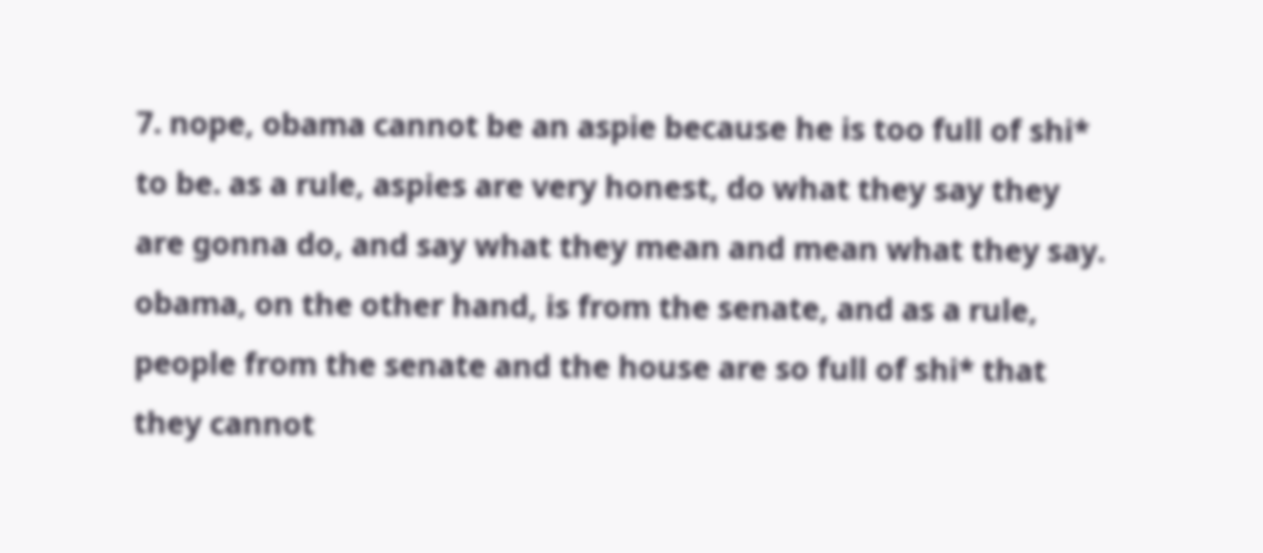7. nope, obama cannot be an aspie because he is too full of shi* to be. as a rule, aspies are very honest, do what they say they are gonna do, and say what they mean and mean what they say. obama, on the other hand, is from the senate, and as a rule, people from the senate and the house are so full of shi* that they cannot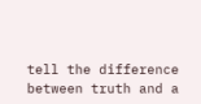tell the difference between truth and a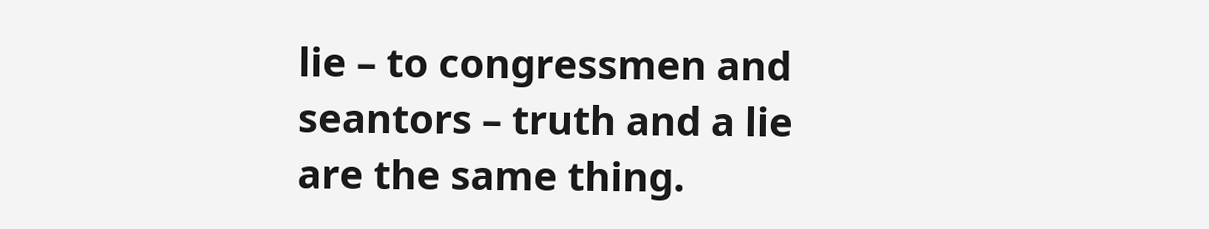lie – to congressmen and seantors – truth and a lie are the same thing.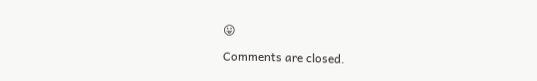😛

Comments are closed.